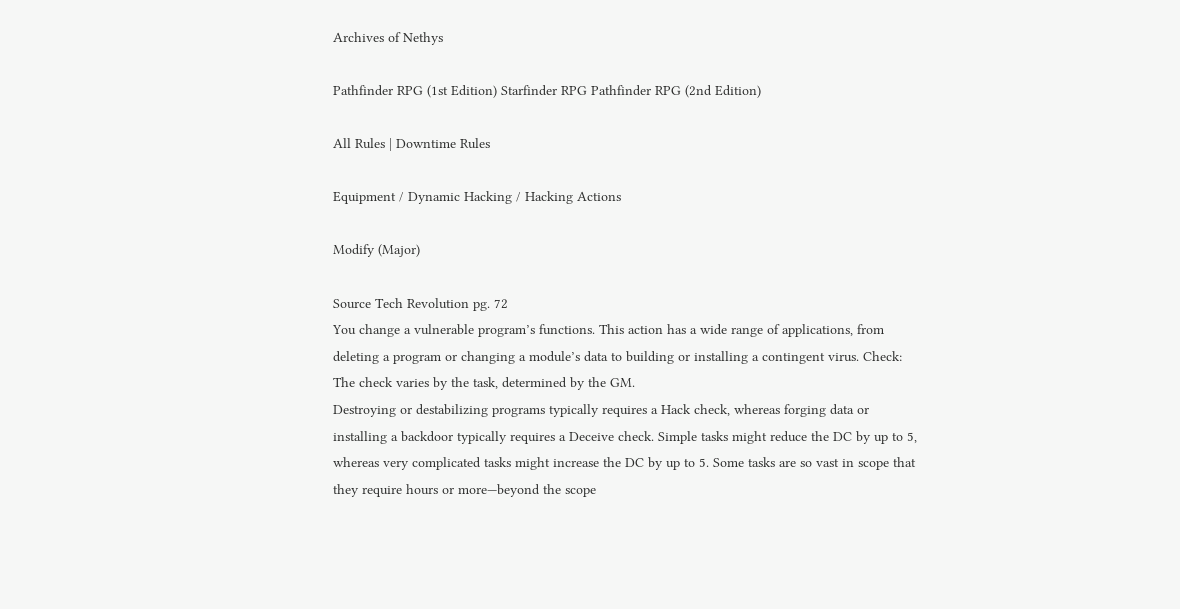Archives of Nethys

Pathfinder RPG (1st Edition) Starfinder RPG Pathfinder RPG (2nd Edition)

All Rules | Downtime Rules

Equipment / Dynamic Hacking / Hacking Actions

Modify (Major)

Source Tech Revolution pg. 72
You change a vulnerable program’s functions. This action has a wide range of applications, from deleting a program or changing a module’s data to building or installing a contingent virus. Check: The check varies by the task, determined by the GM.
Destroying or destabilizing programs typically requires a Hack check, whereas forging data or installing a backdoor typically requires a Deceive check. Simple tasks might reduce the DC by up to 5, whereas very complicated tasks might increase the DC by up to 5. Some tasks are so vast in scope that they require hours or more—beyond the scope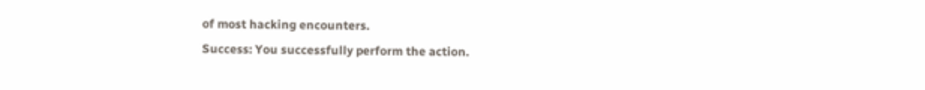of most hacking encounters.
Success: You successfully perform the action.